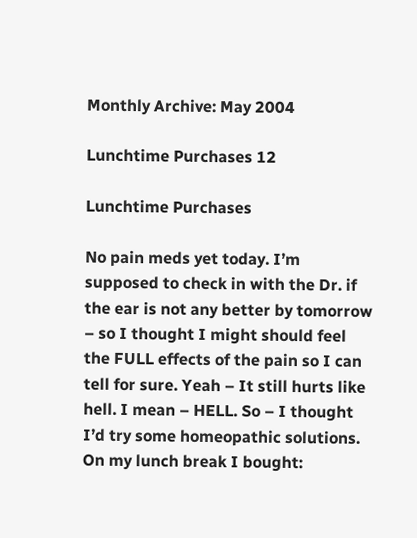Monthly Archive: May 2004

Lunchtime Purchases 12

Lunchtime Purchases

No pain meds yet today. I’m supposed to check in with the Dr. if the ear is not any better by tomorrow – so I thought I might should feel the FULL effects of the pain so I can tell for sure. Yeah – It still hurts like hell. I mean – HELL. So – I thought I’d try some homeopathic solutions. On my lunch break I bought: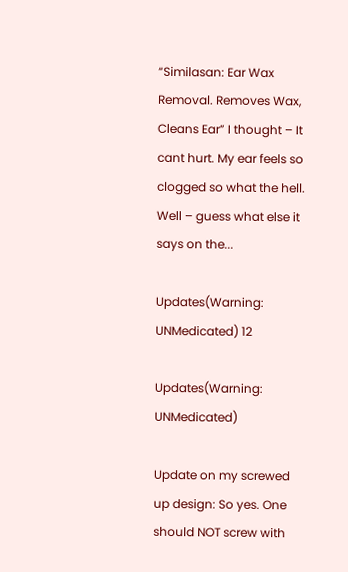“Similasan: Ear Wax Removal. Removes Wax, Cleans Ear” I thought – It cant hurt. My ear feels so clogged so what the hell. Well – guess what else it says on the...

Updates(Warning: UNMedicated) 12

Updates(Warning: UNMedicated)

Update on my screwed up design: So yes. One should NOT screw with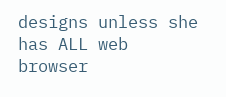designs unless she has ALL web browser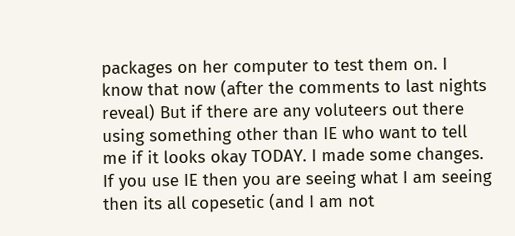packages on her computer to test them on. I know that now (after the comments to last nights reveal) But if there are any voluteers out there using something other than IE who want to tell me if it looks okay TODAY. I made some changes. If you use IE then you are seeing what I am seeing then its all copesetic (and I am not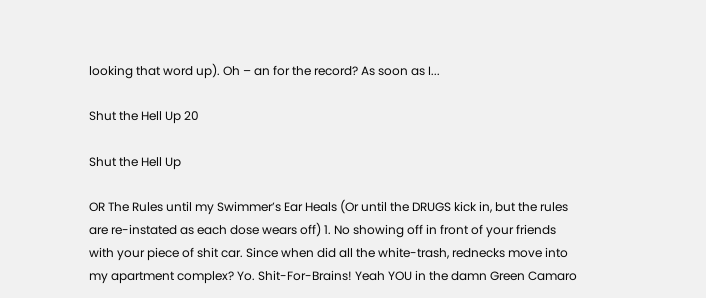looking that word up). Oh – an for the record? As soon as I...

Shut the Hell Up 20

Shut the Hell Up

OR The Rules until my Swimmer’s Ear Heals (Or until the DRUGS kick in, but the rules are re-instated as each dose wears off) 1. No showing off in front of your friends with your piece of shit car. Since when did all the white-trash, rednecks move into my apartment complex? Yo. Shit-For-Brains! Yeah YOU in the damn Green Camaro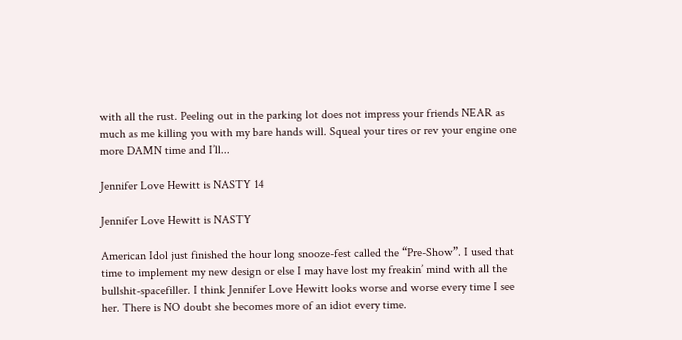with all the rust. Peeling out in the parking lot does not impress your friends NEAR as much as me killing you with my bare hands will. Squeal your tires or rev your engine one more DAMN time and I’ll...

Jennifer Love Hewitt is NASTY 14

Jennifer Love Hewitt is NASTY

American Idol just finished the hour long snooze-fest called the “Pre-Show”. I used that time to implement my new design or else I may have lost my freakin’ mind with all the bullshit-spacefiller. I think Jennifer Love Hewitt looks worse and worse every time I see her. There is NO doubt she becomes more of an idiot every time.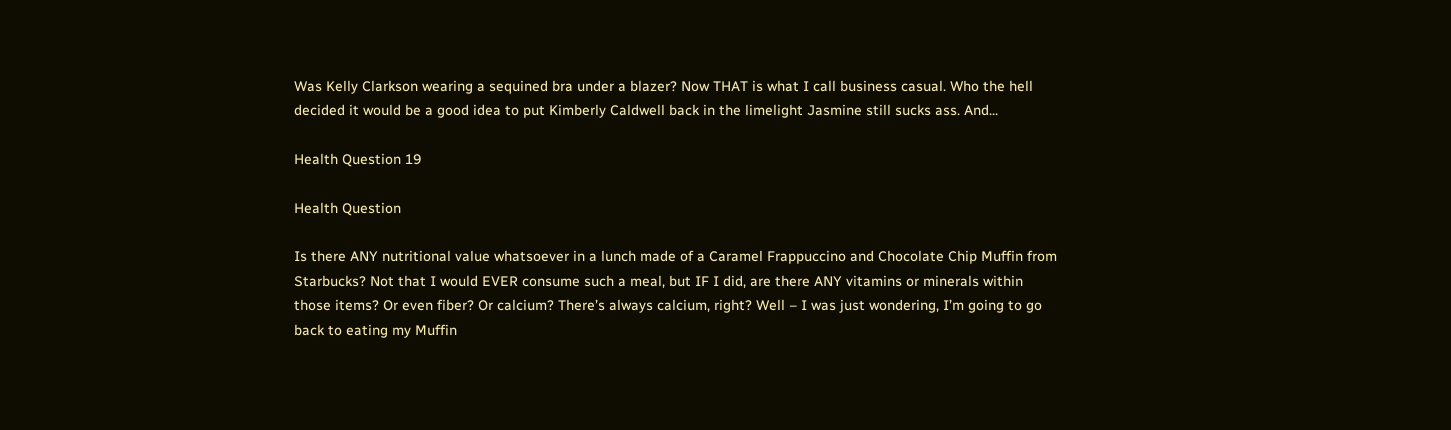Was Kelly Clarkson wearing a sequined bra under a blazer? Now THAT is what I call business casual. Who the hell decided it would be a good idea to put Kimberly Caldwell back in the limelight Jasmine still sucks ass. And...

Health Question 19

Health Question

Is there ANY nutritional value whatsoever in a lunch made of a Caramel Frappuccino and Chocolate Chip Muffin from Starbucks? Not that I would EVER consume such a meal, but IF I did, are there ANY vitamins or minerals within those items? Or even fiber? Or calcium? There’s always calcium, right? Well – I was just wondering, I’m going to go back to eating my Muffin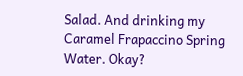Salad. And drinking my Caramel Frapaccino Spring Water. Okay?